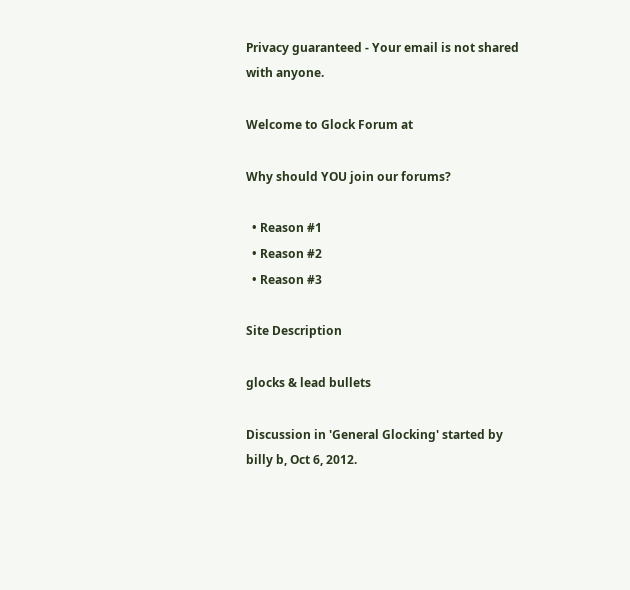Privacy guaranteed - Your email is not shared with anyone.

Welcome to Glock Forum at

Why should YOU join our forums?

  • Reason #1
  • Reason #2
  • Reason #3

Site Description

glocks & lead bullets

Discussion in 'General Glocking' started by billy b, Oct 6, 2012.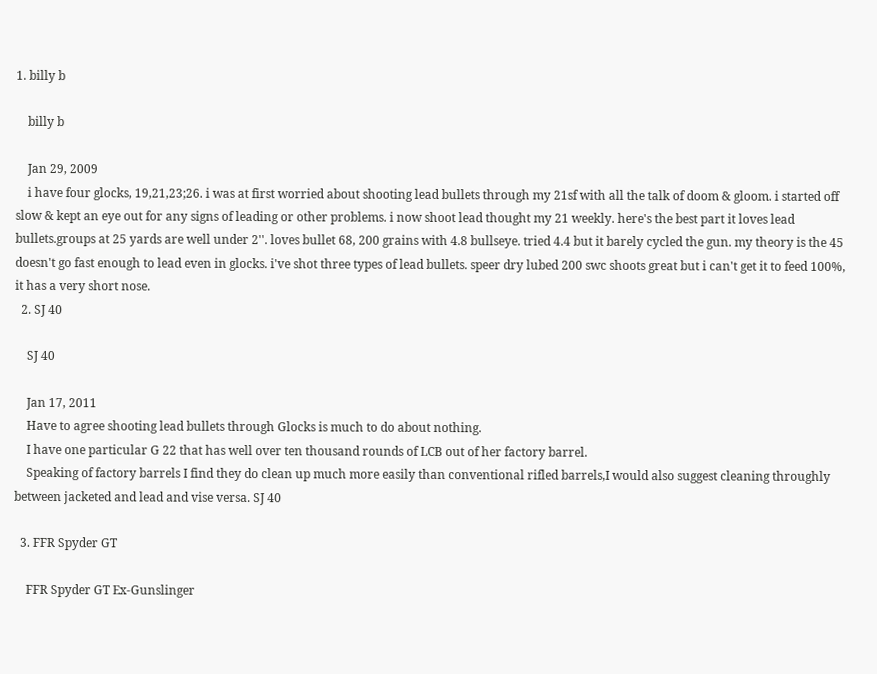1. billy b

    billy b

    Jan 29, 2009
    i have four glocks, 19,21,23;26. i was at first worried about shooting lead bullets through my 21sf with all the talk of doom & gloom. i started off slow & kept an eye out for any signs of leading or other problems. i now shoot lead thought my 21 weekly. here's the best part it loves lead bullets.groups at 25 yards are well under 2''. loves bullet 68, 200 grains with 4.8 bullseye. tried 4.4 but it barely cycled the gun. my theory is the 45 doesn't go fast enough to lead even in glocks. i've shot three types of lead bullets. speer dry lubed 200 swc shoots great but i can't get it to feed 100%, it has a very short nose.
  2. SJ 40

    SJ 40

    Jan 17, 2011
    Have to agree shooting lead bullets through Glocks is much to do about nothing.
    I have one particular G 22 that has well over ten thousand rounds of LCB out of her factory barrel.
    Speaking of factory barrels I find they do clean up much more easily than conventional rifled barrels,I would also suggest cleaning throughly between jacketed and lead and vise versa. SJ 40

  3. FFR Spyder GT

    FFR Spyder GT Ex-Gunslinger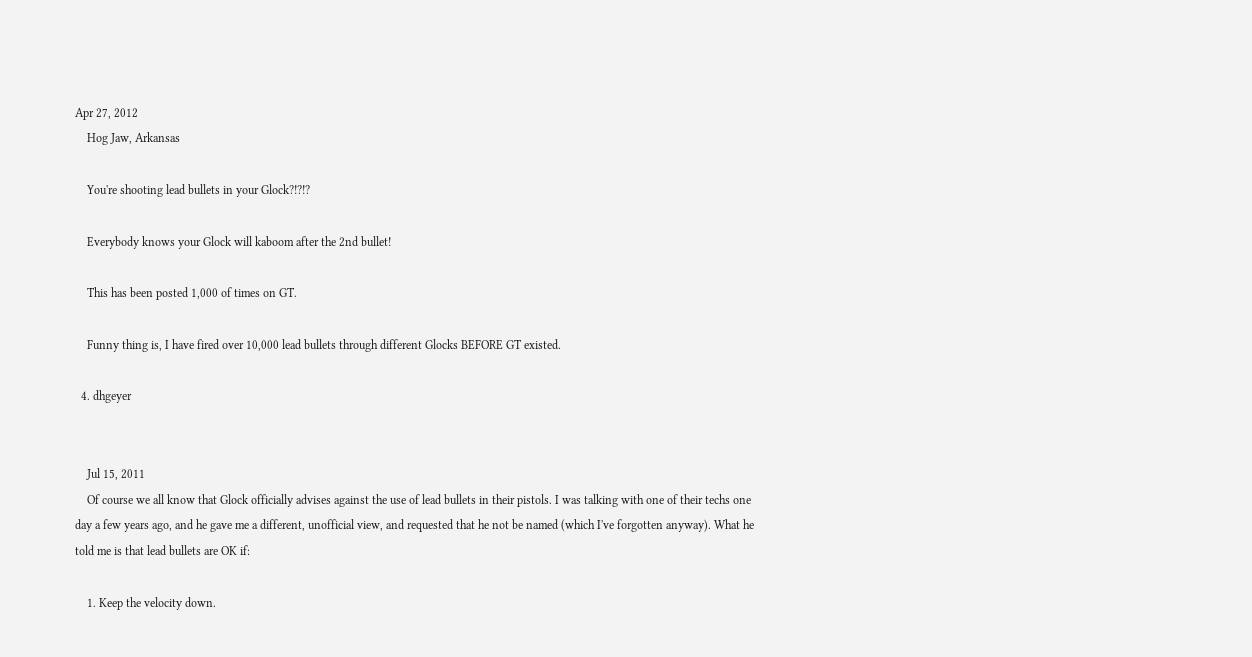Apr 27, 2012
    Hog Jaw, Arkansas

    You're shooting lead bullets in your Glock?!?!?

    Everybody knows your Glock will kaboom after the 2nd bullet!

    This has been posted 1,000 of times on GT.

    Funny thing is, I have fired over 10,000 lead bullets through different Glocks BEFORE GT existed.

  4. dhgeyer


    Jul 15, 2011
    Of course we all know that Glock officially advises against the use of lead bullets in their pistols. I was talking with one of their techs one day a few years ago, and he gave me a different, unofficial view, and requested that he not be named (which I've forgotten anyway). What he told me is that lead bullets are OK if:

    1. Keep the velocity down.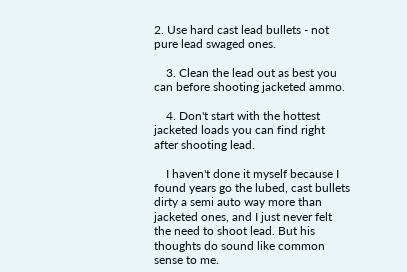2. Use hard cast lead bullets - not pure lead swaged ones.

    3. Clean the lead out as best you can before shooting jacketed ammo.

    4. Don't start with the hottest jacketed loads you can find right after shooting lead.

    I haven't done it myself because I found years go the lubed, cast bullets dirty a semi auto way more than jacketed ones, and I just never felt the need to shoot lead. But his thoughts do sound like common sense to me.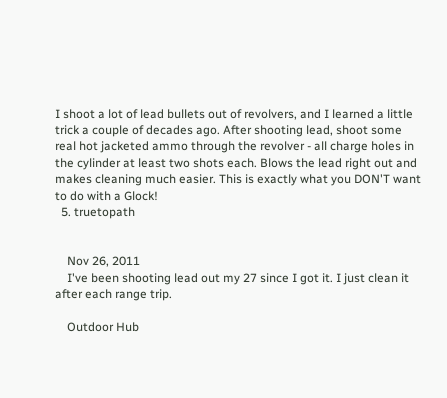I shoot a lot of lead bullets out of revolvers, and I learned a little trick a couple of decades ago. After shooting lead, shoot some real hot jacketed ammo through the revolver - all charge holes in the cylinder at least two shots each. Blows the lead right out and makes cleaning much easier. This is exactly what you DON'T want to do with a Glock!
  5. truetopath


    Nov 26, 2011
    I've been shooting lead out my 27 since I got it. I just clean it after each range trip.

    Outdoor Hub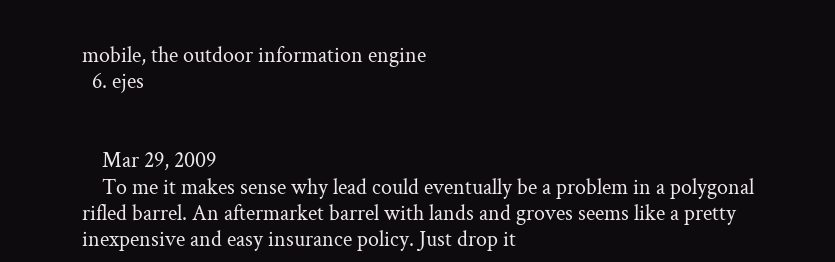mobile, the outdoor information engine
  6. ejes


    Mar 29, 2009
    To me it makes sense why lead could eventually be a problem in a polygonal rifled barrel. An aftermarket barrel with lands and groves seems like a pretty inexpensive and easy insurance policy. Just drop it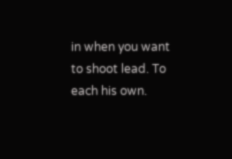in when you want to shoot lead. To each his own.